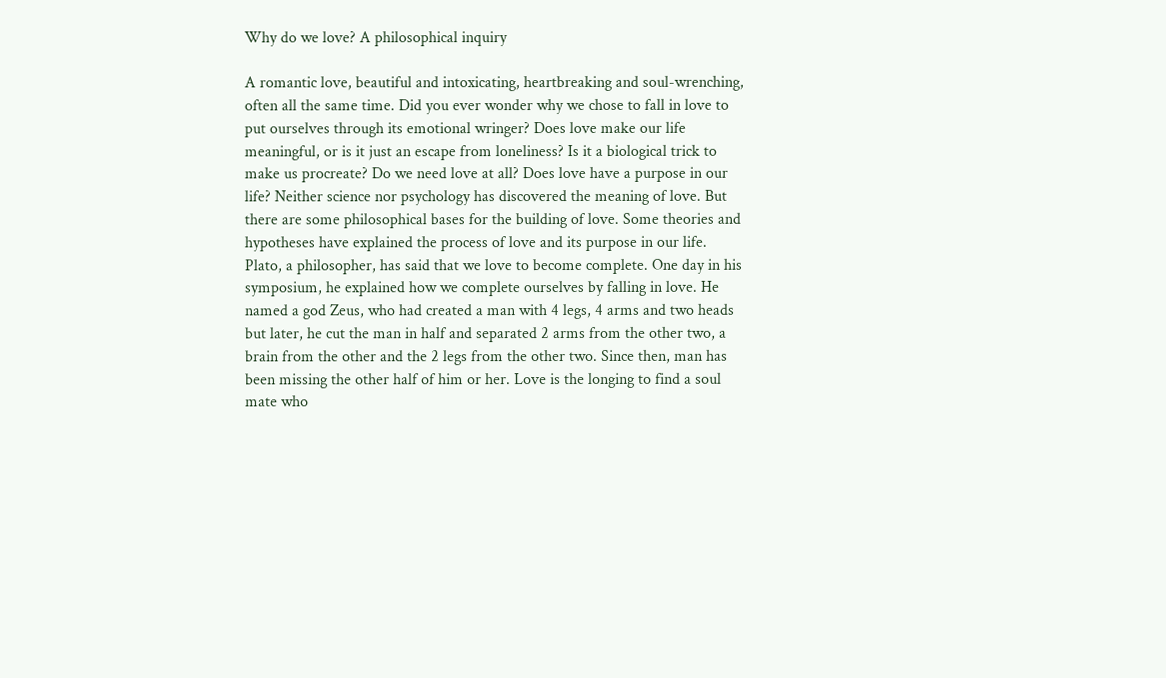Why do we love? A philosophical inquiry

A romantic love, beautiful and intoxicating, heartbreaking and soul-wrenching, often all the same time. Did you ever wonder why we chose to fall in love to put ourselves through its emotional wringer? Does love make our life meaningful, or is it just an escape from loneliness? Is it a biological trick to make us procreate? Do we need love at all? Does love have a purpose in our life? Neither science nor psychology has discovered the meaning of love. But there are some philosophical bases for the building of love. Some theories and hypotheses have explained the process of love and its purpose in our life. Plato, a philosopher, has said that we love to become complete. One day in his symposium, he explained how we complete ourselves by falling in love. He named a god Zeus, who had created a man with 4 legs, 4 arms and two heads but later, he cut the man in half and separated 2 arms from the other two, a brain from the other and the 2 legs from the other two. Since then, man has been missing the other half of him or her. Love is the longing to find a soul mate who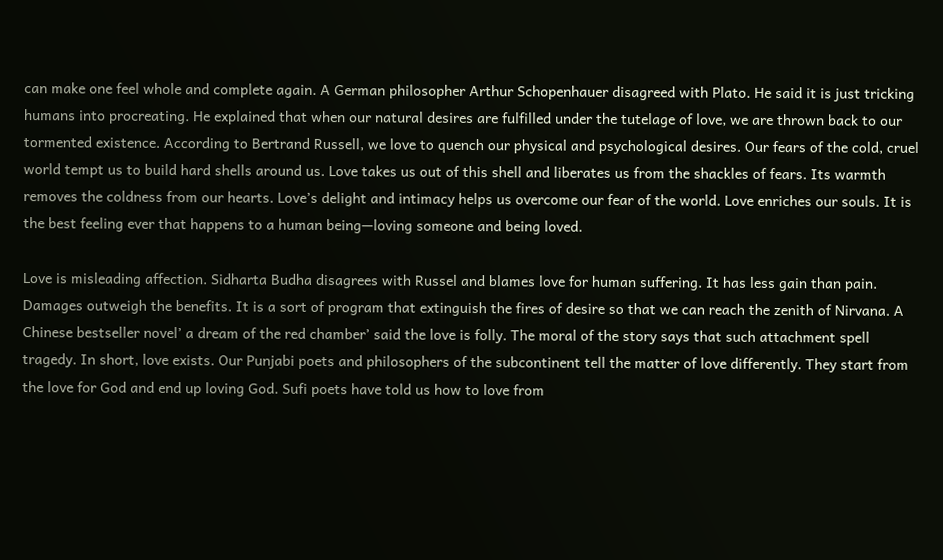can make one feel whole and complete again. A German philosopher Arthur Schopenhauer disagreed with Plato. He said it is just tricking humans into procreating. He explained that when our natural desires are fulfilled under the tutelage of love, we are thrown back to our tormented existence. According to Bertrand Russell, we love to quench our physical and psychological desires. Our fears of the cold, cruel world tempt us to build hard shells around us. Love takes us out of this shell and liberates us from the shackles of fears. Its warmth removes the coldness from our hearts. Love’s delight and intimacy helps us overcome our fear of the world. Love enriches our souls. It is the best feeling ever that happens to a human being—loving someone and being loved.

Love is misleading affection. Sidharta Budha disagrees with Russel and blames love for human suffering. It has less gain than pain. Damages outweigh the benefits. It is a sort of program that extinguish the fires of desire so that we can reach the zenith of Nirvana. A Chinese bestseller novel’ a dream of the red chamber’ said the love is folly. The moral of the story says that such attachment spell tragedy. In short, love exists. Our Punjabi poets and philosophers of the subcontinent tell the matter of love differently. They start from the love for God and end up loving God. Sufi poets have told us how to love from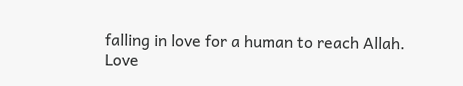falling in love for a human to reach Allah. Love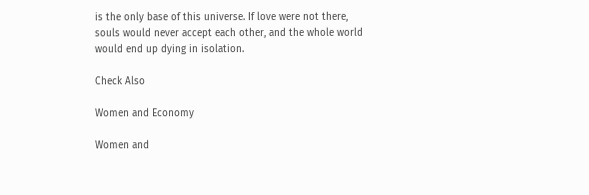is the only base of this universe. If love were not there, souls would never accept each other, and the whole world would end up dying in isolation.

Check Also

Women and Economy

Women and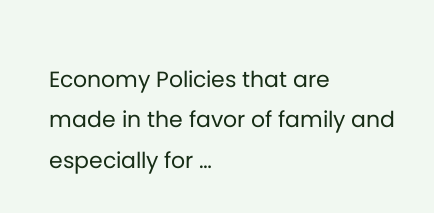Economy Policies that are made in the favor of family and especially for …